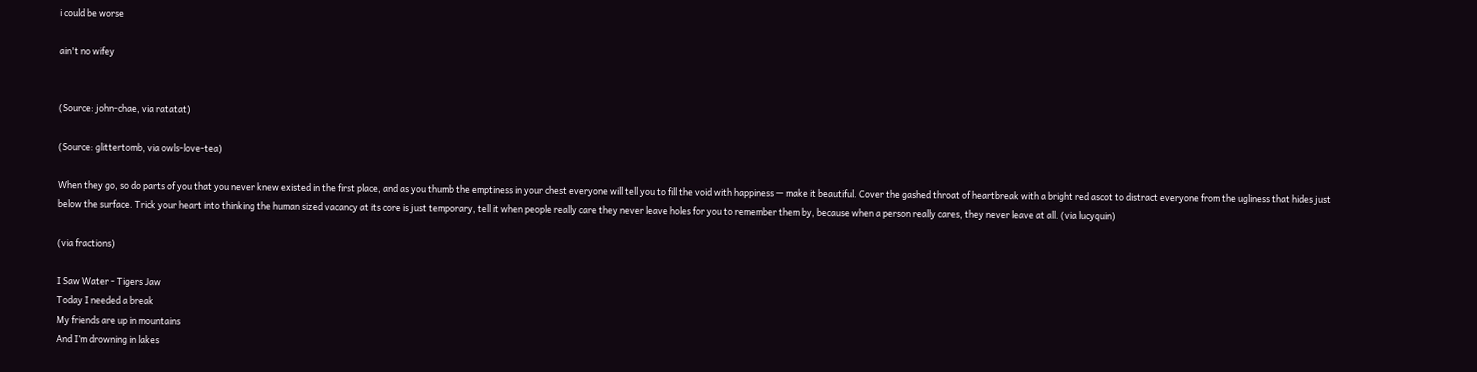i could be worse

ain't no wifey


(Source: john-chae, via ratatat)

(Source: glittertomb, via owls-love-tea)

When they go, so do parts of you that you never knew existed in the first place, and as you thumb the emptiness in your chest everyone will tell you to fill the void with happiness — make it beautiful. Cover the gashed throat of heartbreak with a bright red ascot to distract everyone from the ugliness that hides just below the surface. Trick your heart into thinking the human sized vacancy at its core is just temporary, tell it when people really care they never leave holes for you to remember them by, because when a person really cares, they never leave at all. (via lucyquin)

(via fractions)

I Saw Water - Tigers Jaw
Today I needed a break
My friends are up in mountains
And I’m drowning in lakes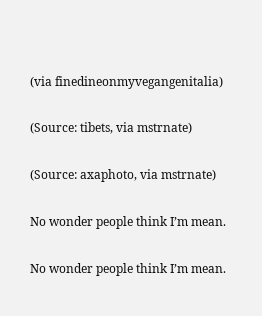(via finedineonmyvegangenitalia)

(Source: tibets, via mstrnate)

(Source: axaphoto, via mstrnate)

No wonder people think I’m mean.

No wonder people think I’m mean.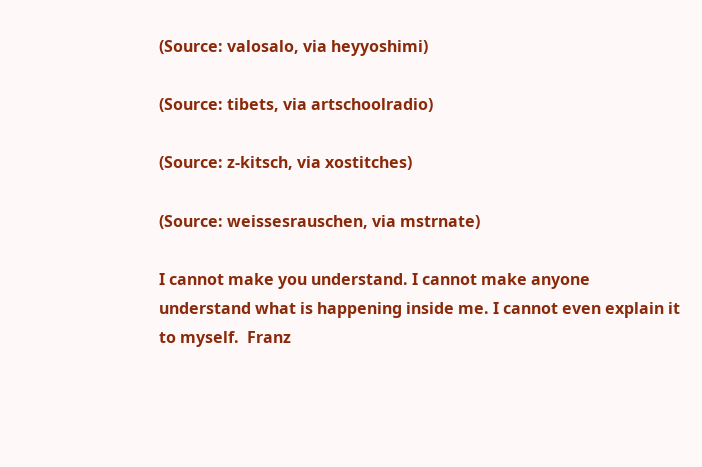(Source: valosalo, via heyyoshimi)

(Source: tibets, via artschoolradio)

(Source: z-kitsch, via xostitches)

(Source: weissesrauschen, via mstrnate)

I cannot make you understand. I cannot make anyone understand what is happening inside me. I cannot even explain it to myself.  Franz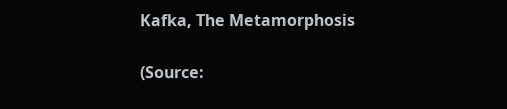Kafka, The Metamorphosis

(Source: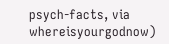psych-facts, via whereisyourgodnow)